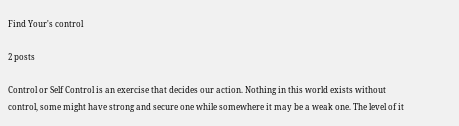Find Your's control

2 posts

Control or Self Control is an exercise that decides our action. Nothing in this world exists without control, some might have strong and secure one while somewhere it may be a weak one. The level of it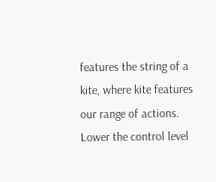features the string of a kite, where kite features our range of actions. Lower the control level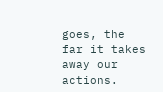goes, the far it takes away our actions.